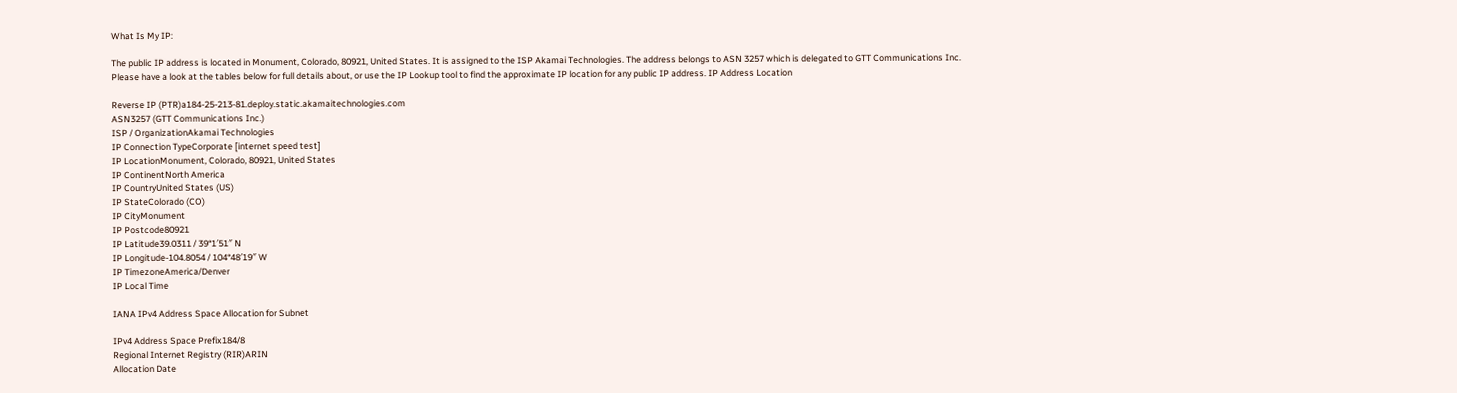What Is My IP:

The public IP address is located in Monument, Colorado, 80921, United States. It is assigned to the ISP Akamai Technologies. The address belongs to ASN 3257 which is delegated to GTT Communications Inc.
Please have a look at the tables below for full details about, or use the IP Lookup tool to find the approximate IP location for any public IP address. IP Address Location

Reverse IP (PTR)a184-25-213-81.deploy.static.akamaitechnologies.com
ASN3257 (GTT Communications Inc.)
ISP / OrganizationAkamai Technologies
IP Connection TypeCorporate [internet speed test]
IP LocationMonument, Colorado, 80921, United States
IP ContinentNorth America
IP CountryUnited States (US)
IP StateColorado (CO)
IP CityMonument
IP Postcode80921
IP Latitude39.0311 / 39°1′51″ N
IP Longitude-104.8054 / 104°48′19″ W
IP TimezoneAmerica/Denver
IP Local Time

IANA IPv4 Address Space Allocation for Subnet

IPv4 Address Space Prefix184/8
Regional Internet Registry (RIR)ARIN
Allocation Date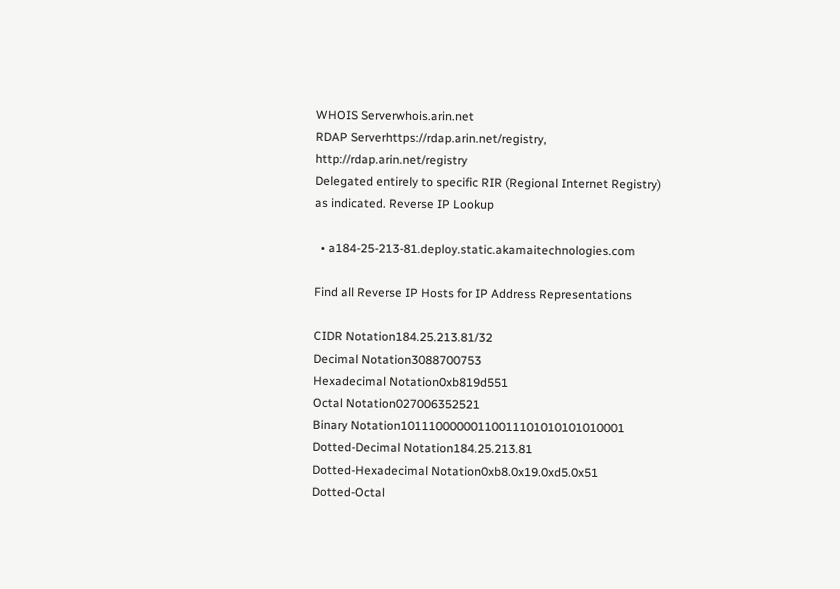WHOIS Serverwhois.arin.net
RDAP Serverhttps://rdap.arin.net/registry, http://rdap.arin.net/registry
Delegated entirely to specific RIR (Regional Internet Registry) as indicated. Reverse IP Lookup

  • a184-25-213-81.deploy.static.akamaitechnologies.com

Find all Reverse IP Hosts for IP Address Representations

CIDR Notation184.25.213.81/32
Decimal Notation3088700753
Hexadecimal Notation0xb819d551
Octal Notation027006352521
Binary Notation10111000000110011101010101010001
Dotted-Decimal Notation184.25.213.81
Dotted-Hexadecimal Notation0xb8.0x19.0xd5.0x51
Dotted-Octal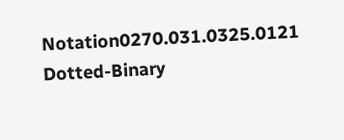Notation0270.031.0325.0121
Dotted-Binary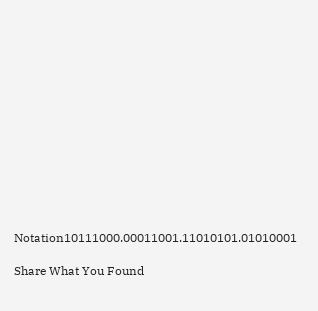Notation10111000.00011001.11010101.01010001

Share What You Found